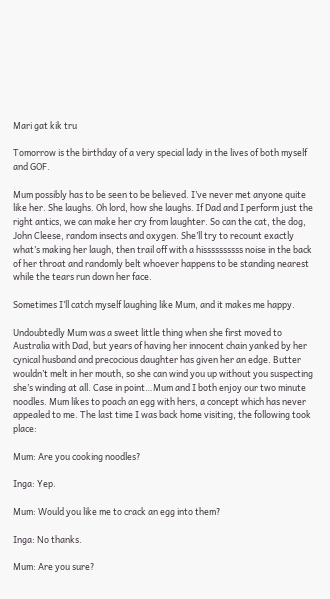Mari gat kik tru

Tomorrow is the birthday of a very special lady in the lives of both myself and GOF.

Mum possibly has to be seen to be believed. I’ve never met anyone quite like her. She laughs. Oh lord, how she laughs. If Dad and I perform just the right antics, we can make her cry from laughter. So can the cat, the dog, John Cleese, random insects and oxygen. She’ll try to recount exactly what’s making her laugh, then trail off with a hissssssssss noise in the back of her throat and randomly belt whoever happens to be standing nearest while the tears run down her face.

Sometimes I’ll catch myself laughing like Mum, and it makes me happy.

Undoubtedly Mum was a sweet little thing when she first moved to Australia with Dad, but years of having her innocent chain yanked by her cynical husband and precocious daughter has given her an edge. Butter wouldn’t melt in her mouth, so she can wind you up without you suspecting she’s winding at all. Case in point…Mum and I both enjoy our two minute noodles. Mum likes to poach an egg with hers, a concept which has never appealed to me. The last time I was back home visiting, the following took place:

Mum: Are you cooking noodles?

Inga: Yep.

Mum: Would you like me to crack an egg into them?

Inga: No thanks.

Mum: Are you sure?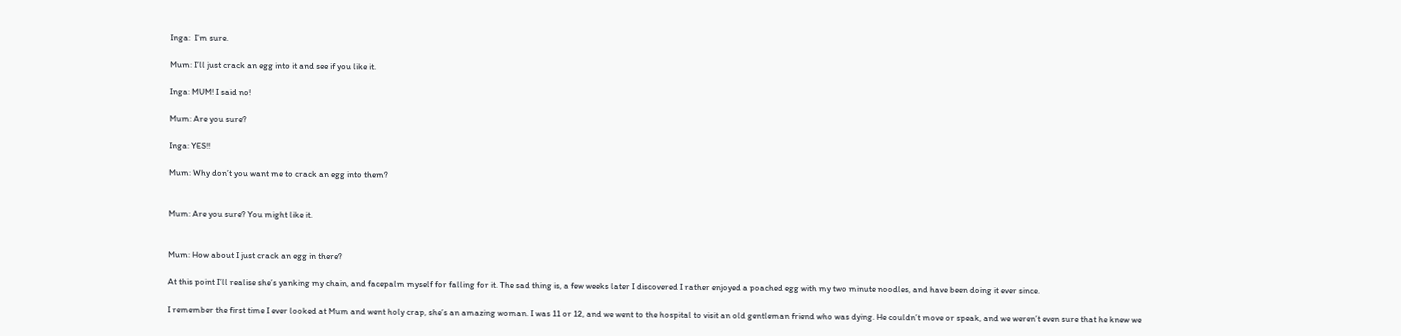Inga:  I’m sure.

Mum: I’ll just crack an egg into it and see if you like it.

Inga: MUM! I said no!

Mum: Are you sure?

Inga: YES!!

Mum: Why don’t you want me to crack an egg into them?


Mum: Are you sure? You might like it.


Mum: How about I just crack an egg in there?

At this point I’ll realise she’s yanking my chain, and facepalm myself for falling for it. The sad thing is, a few weeks later I discovered I rather enjoyed a poached egg with my two minute noodles, and have been doing it ever since.

I remember the first time I ever looked at Mum and went holy crap, she’s an amazing woman. I was 11 or 12, and we went to the hospital to visit an old gentleman friend who was dying. He couldn’t move or speak, and we weren’t even sure that he knew we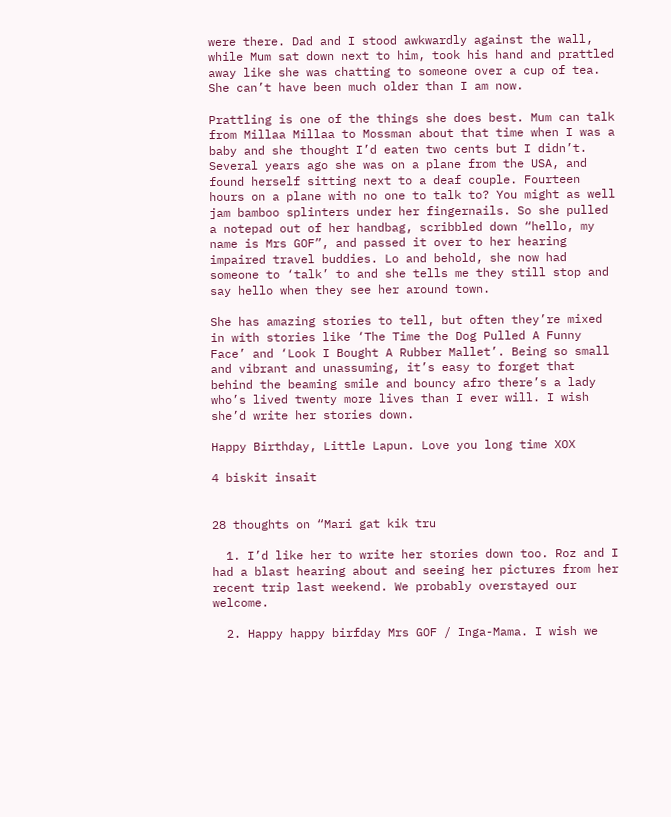were there. Dad and I stood awkwardly against the wall, while Mum sat down next to him, took his hand and prattled away like she was chatting to someone over a cup of tea. She can’t have been much older than I am now.

Prattling is one of the things she does best. Mum can talk from Millaa Millaa to Mossman about that time when I was a baby and she thought I’d eaten two cents but I didn’t. Several years ago she was on a plane from the USA, and found herself sitting next to a deaf couple. Fourteen hours on a plane with no one to talk to? You might as well jam bamboo splinters under her fingernails. So she pulled a notepad out of her handbag, scribbled down “hello, my name is Mrs GOF”, and passed it over to her hearing impaired travel buddies. Lo and behold, she now had someone to ‘talk’ to and she tells me they still stop and say hello when they see her around town.

She has amazing stories to tell, but often they’re mixed in with stories like ‘The Time the Dog Pulled A Funny Face’ and ‘Look I Bought A Rubber Mallet’. Being so small and vibrant and unassuming, it’s easy to forget that behind the beaming smile and bouncy afro there’s a lady who’s lived twenty more lives than I ever will. I wish she’d write her stories down.

Happy Birthday, Little Lapun. Love you long time XOX

4 biskit insait


28 thoughts on “Mari gat kik tru

  1. I’d like her to write her stories down too. Roz and I had a blast hearing about and seeing her pictures from her recent trip last weekend. We probably overstayed our welcome.

  2. Happy happy birfday Mrs GOF / Inga-Mama. I wish we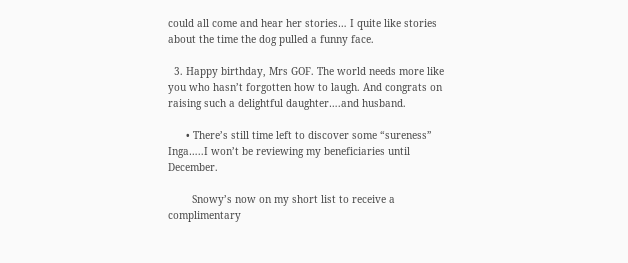could all come and hear her stories… I quite like stories about the time the dog pulled a funny face.

  3. Happy birthday, Mrs GOF. The world needs more like you who hasn’t forgotten how to laugh. And congrats on raising such a delightful daughter….and husband.

      • There’s still time left to discover some “sureness” Inga…..I won’t be reviewing my beneficiaries until December.

        Snowy’s now on my short list to receive a complimentary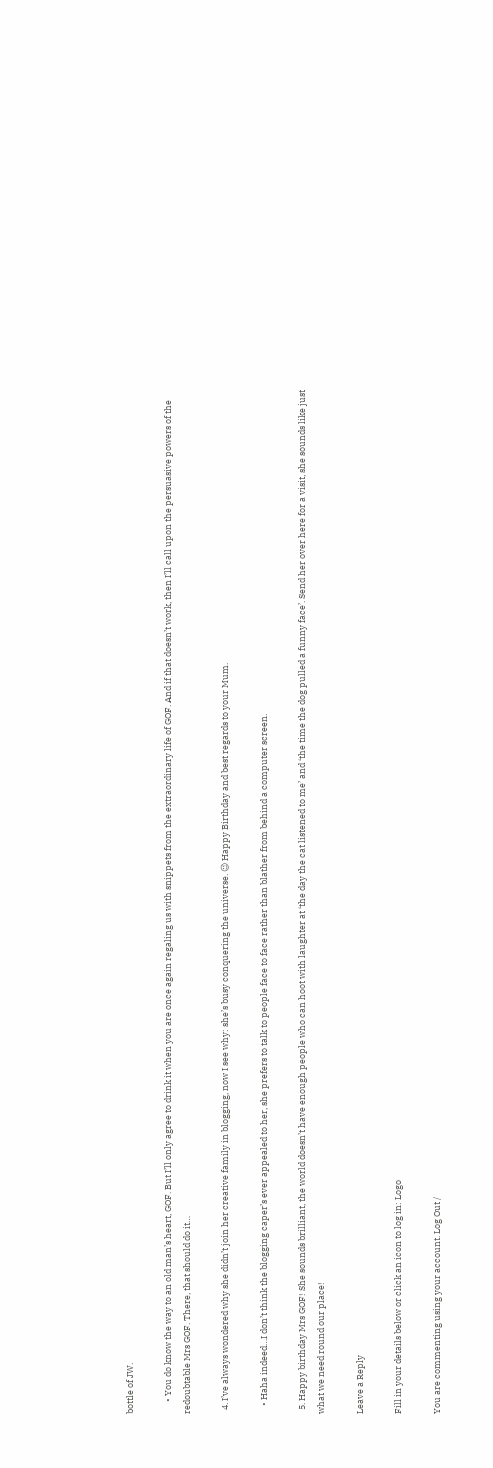bottle of JW.

      • You do know the way to an old man’s heart, GOF. But I’ll only agree to drink it when you are once again regaling us with snippets from the extraordinary life of GOF. And if that doesn’t work, then I’ll call upon the persuasive powers of the redoubtable Mrs GOF. There, that should do it…

  4. I’ve always wondered why she didn’t join her creative family in blogging, now I see why: she’s busy conquering the universe. 😉 Happy Birthday and best regards to your Mum.

    • Haha indeed…I don’t think the blogging caper’s ever appealed to her, she prefers to talk to people face to face rather than blather from behind a computer screen.

  5. Happy birthday Mrs GOF! She sounds brilliant, the world doesn’t have enough people who can hoot with laughter at ‘the day the cat listened to me’ and ‘the time the dog pulled a funny face’. Send her over here for a visit, she sounds like just what we need round our place!

Leave a Reply

Fill in your details below or click an icon to log in: Logo

You are commenting using your account. Log Out /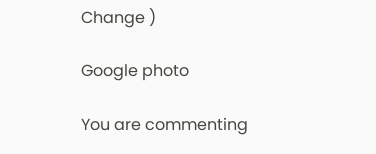Change )

Google photo

You are commenting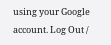using your Google account. Log Out /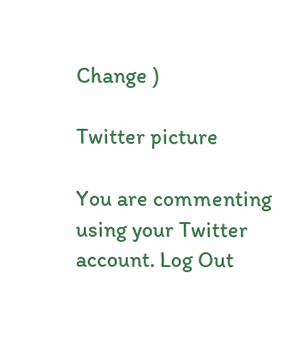Change )

Twitter picture

You are commenting using your Twitter account. Log Out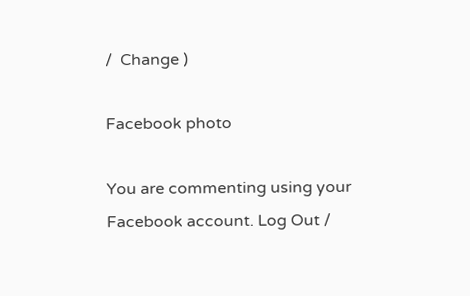/  Change )

Facebook photo

You are commenting using your Facebook account. Log Out /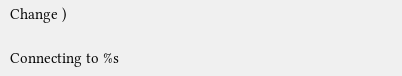Change )

Connecting to %s